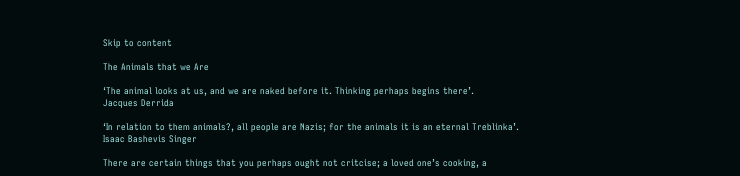Skip to content

The Animals that we Are

‘The animal looks at us, and we are naked before it. Thinking perhaps begins there’.
Jacques Derrida

‘In relation to them animals?, all people are Nazis; for the animals it is an eternal Treblinka’.
Isaac Bashevis Singer

There are certain things that you perhaps ought not critcise; a loved one’s cooking, a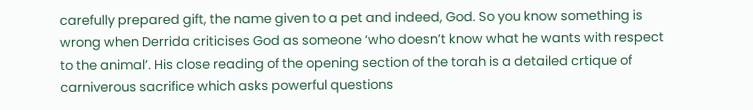carefully prepared gift, the name given to a pet and indeed, God. So you know something is wrong when Derrida criticises God as someone ‘who doesn’t know what he wants with respect to the animal’. His close reading of the opening section of the torah is a detailed crtique of carniverous sacrifice which asks powerful questions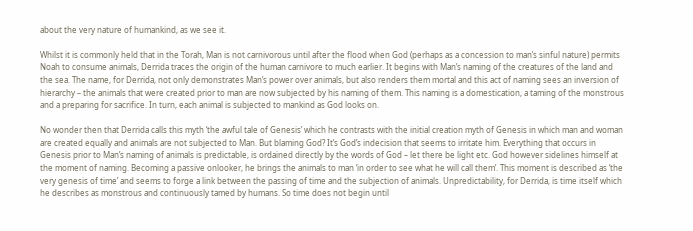about the very nature of humankind, as we see it.

Whilst it is commonly held that in the Torah, Man is not carnivorous until after the flood when God (perhaps as a concession to man’s sinful nature) permits Noah to consume animals, Derrida traces the origin of the human carnivore to much earlier. It begins with Man’s naming of the creatures of the land and the sea. The name, for Derrida, not only demonstrates Man’s power over animals, but also renders them mortal and this act of naming sees an inversion of hierarchy – the animals that were created prior to man are now subjected by his naming of them. This naming is a domestication, a taming of the monstrous and a preparing for sacrifice. In turn, each animal is subjected to mankind as God looks on.

No wonder then that Derrida calls this myth ‘the awful tale of Genesis’ which he contrasts with the initial creation myth of Genesis in which man and woman are created equally and animals are not subjected to Man. But blaming God? It’s God’s indecision that seems to irritate him. Everything that occurs in Genesis prior to Man’s naming of animals is predictable, is ordained directly by the words of God – let there be light etc. God however sidelines himself at the moment of naming. Becoming a passive onlooker, he brings the animals to man ‘in order to see what he will call them’. This moment is described as ‘the very genesis of time’ and seems to forge a link between the passing of time and the subjection of animals. Unpredictability, for Derrida, is time itself which he describes as monstrous and continuously tamed by humans. So time does not begin until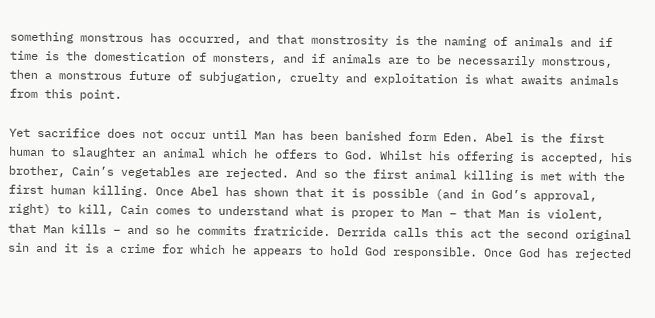something monstrous has occurred, and that monstrosity is the naming of animals and if time is the domestication of monsters, and if animals are to be necessarily monstrous, then a monstrous future of subjugation, cruelty and exploitation is what awaits animals from this point.

Yet sacrifice does not occur until Man has been banished form Eden. Abel is the first human to slaughter an animal which he offers to God. Whilst his offering is accepted, his brother, Cain’s vegetables are rejected. And so the first animal killing is met with the first human killing. Once Abel has shown that it is possible (and in God’s approval, right) to kill, Cain comes to understand what is proper to Man – that Man is violent, that Man kills – and so he commits fratricide. Derrida calls this act the second original sin and it is a crime for which he appears to hold God responsible. Once God has rejected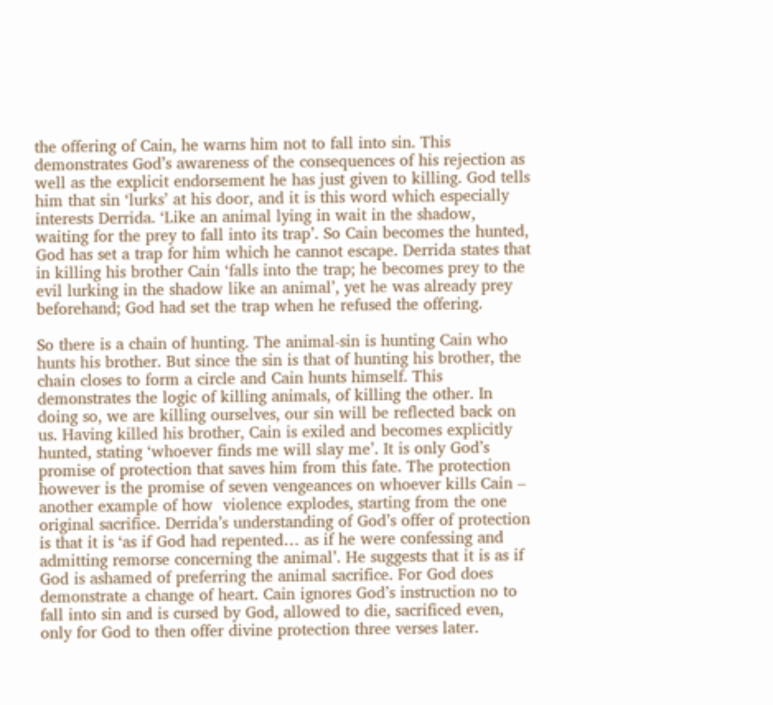the offering of Cain, he warns him not to fall into sin. This demonstrates God’s awareness of the consequences of his rejection as well as the explicit endorsement he has just given to killing. God tells him that sin ‘lurks’ at his door, and it is this word which especially interests Derrida. ‘Like an animal lying in wait in the shadow, waiting for the prey to fall into its trap’. So Cain becomes the hunted, God has set a trap for him which he cannot escape. Derrida states that in killing his brother Cain ‘falls into the trap; he becomes prey to the evil lurking in the shadow like an animal’, yet he was already prey beforehand; God had set the trap when he refused the offering.

So there is a chain of hunting. The animal-sin is hunting Cain who hunts his brother. But since the sin is that of hunting his brother, the chain closes to form a circle and Cain hunts himself. This demonstrates the logic of killing animals, of killing the other. In doing so, we are killing ourselves, our sin will be reflected back on us. Having killed his brother, Cain is exiled and becomes explicitly hunted, stating ‘whoever finds me will slay me’. It is only God’s promise of protection that saves him from this fate. The protection however is the promise of seven vengeances on whoever kills Cain – another example of how  violence explodes, starting from the one original sacrifice. Derrida’s understanding of God’s offer of protection is that it is ‘as if God had repented… as if he were confessing and admitting remorse concerning the animal’. He suggests that it is as if God is ashamed of preferring the animal sacrifice. For God does demonstrate a change of heart. Cain ignores God’s instruction no to fall into sin and is cursed by God, allowed to die, sacrificed even, only for God to then offer divine protection three verses later.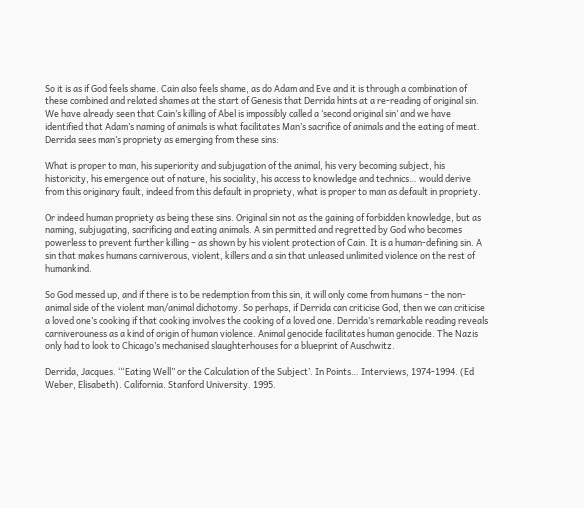So it is as if God feels shame. Cain also feels shame, as do Adam and Eve and it is through a combination of these combined and related shames at the start of Genesis that Derrida hints at a re-reading of original sin. We have already seen that Cain’s killing of Abel is impossibly called a ‘second original sin’ and we have identified that Adam’s naming of animals is what facilitates Man’s sacrifice of animals and the eating of meat. Derrida sees man’s propriety as emerging from these sins:

What is proper to man, his superiority and subjugation of the animal, his very becoming subject, his historicity, his emergence out of nature, his sociality, his access to knowledge and technics… would derive from this originary fault, indeed from this default in propriety, what is proper to man as default in propriety.

Or indeed human propriety as being these sins. Original sin not as the gaining of forbidden knowledge, but as naming, subjugating, sacrificing and eating animals. A sin permitted and regretted by God who becomes powerless to prevent further killing – as shown by his violent protection of Cain. It is a human-defining sin. A sin that makes humans carniverous, violent, killers and a sin that unleased unlimited violence on the rest of humankind.

So God messed up, and if there is to be redemption from this sin, it will only come from humans – the non-animal side of the violent man/animal dichotomy. So perhaps, if Derrida can criticise God, then we can criticise a loved one’s cooking if that cooking involves the cooking of a loved one. Derrida’s remarkable reading reveals carniverouness as a kind of origin of human violence. Animal genocide facilitates human genocide. The Nazis only had to look to Chicago’s mechanised slaughterhouses for a blueprint of Auschwitz.

Derrida, Jacques. ‘“Eating Well” or the Calculation of the Subject’. In Points… Interviews, 1974-1994. (Ed Weber, Elisabeth). California. Stanford University. 1995.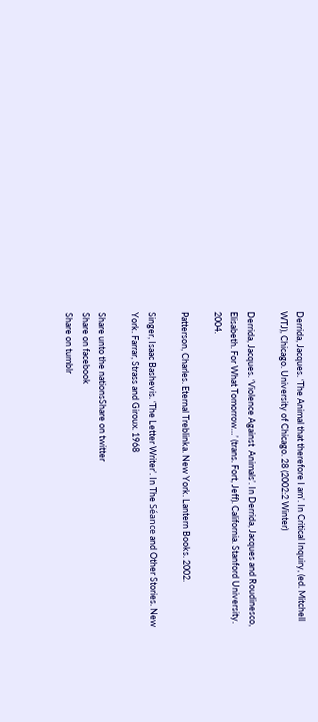Derrida, Jacques. ‘The Animal that therefore I am’. In Critical Inquiry, (ed. Mitchell WTJ), Chicago. University of Chicago. 28 (2002:2 Winter)

Derrida, Jacques. ‘Violence Against  Animals’. In Derrida, Jacques and Roudinesco, Elisabeth. For What Tomorrow…’ (trans. Fort, Jeff). California. Stanford University. 2004.

Patterson, Charles. Eternal Treblinka. New York. Lantern Books. 2002.

Singer, Isaac Bashevis. ‘The Letter Writer’. In The Séance and Other Stories. New York. Farrar, Strass and Giroux. 1968

Share unto the nationsShare on twitter
Share on facebook
Share on tumblr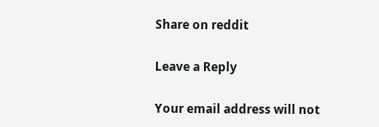Share on reddit

Leave a Reply

Your email address will not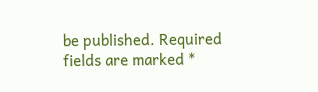be published. Required fields are marked *